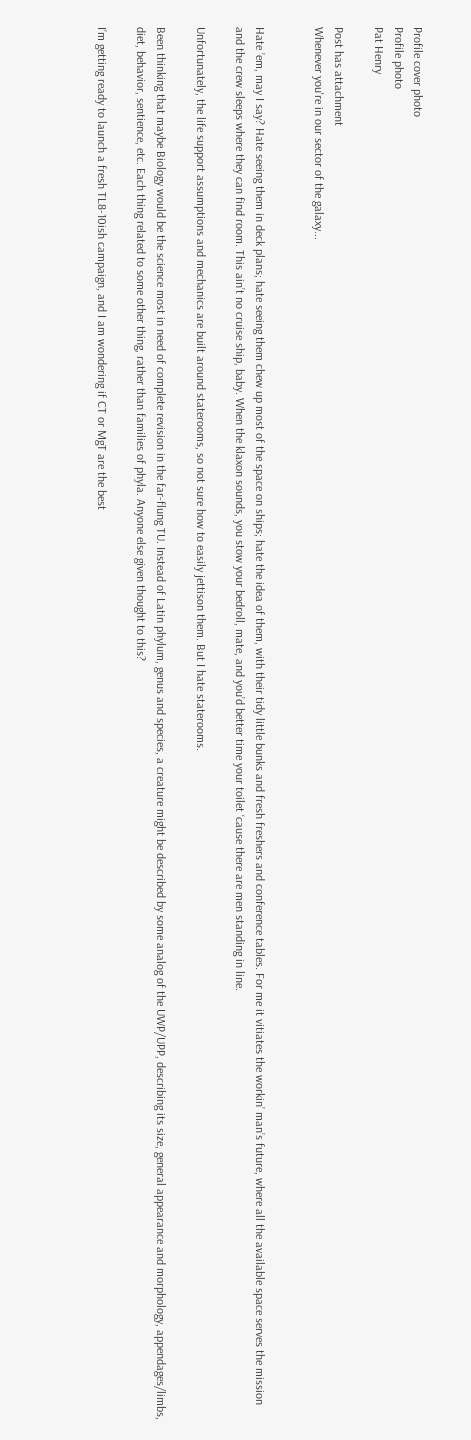Profile cover photo
Profile photo
Pat Henry

Post has attachment
Whenever you're in our sector of the galaxy...


Hate ’em, may I say? Hate seeing them in deck plans; hate seeing them chew up most of the space on ships; hate the idea of them, with their tidy little bunks and fresh freshers and conference tables. For me it vitiates the workin’ man’s future, where all the available space serves the mission and the crew sleeps where they can find room. This ain’t no cruise ship, baby. When the klaxon sounds, you stow your bedroll, mate, and you’d better time your toilet ‘cause there are men standing in line.

Unfortunately, the life support assumptions and mechanics are built around staterooms, so not sure how to easily jettison them. But I hate staterooms.

Been thinking that maybe Biology would be the science most in need of complete revision in the far-flung TU. Instead of Latin phylum, genus and species, a creature might be described by some analog of the UWP/UPP, describing its size, general appearance and morphology, appendages/limbs, diet, behavior, sentience, etc. Each thing related to some other thing, rather than families of phyla. Anyone else given thought to this?

I’m getting ready to launch a fresh TL8-10ish campaign, and I am wondering if CT or MgT are the best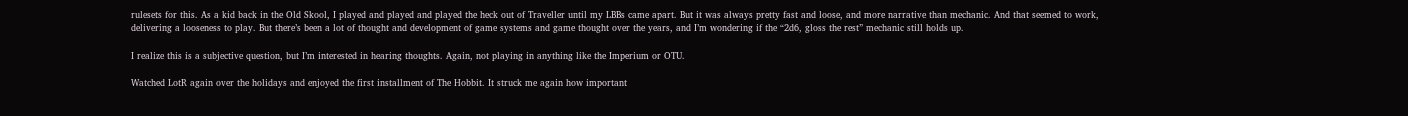rulesets for this. As a kid back in the Old Skool, I played and played and played the heck out of Traveller until my LBBs came apart. But it was always pretty fast and loose, and more narrative than mechanic. And that seemed to work, delivering a looseness to play. But there’s been a lot of thought and development of game systems and game thought over the years, and I’m wondering if the “2d6, gloss the rest” mechanic still holds up.

I realize this is a subjective question, but I’m interested in hearing thoughts. Again, not playing in anything like the Imperium or OTU.

Watched LotR again over the holidays and enjoyed the first installment of The Hobbit. It struck me again how important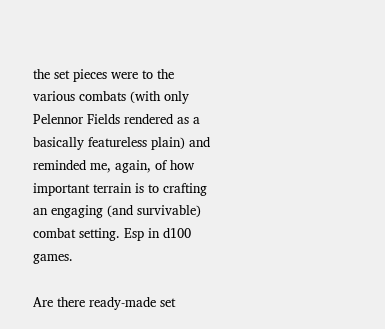the set pieces were to the various combats (with only Pelennor Fields rendered as a basically featureless plain) and reminded me, again, of how important terrain is to crafting an engaging (and survivable) combat setting. Esp in d100 games.

Are there ready-made set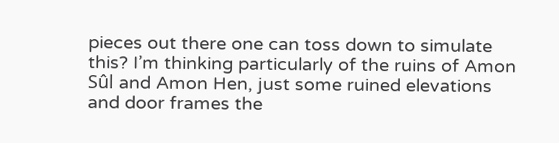pieces out there one can toss down to simulate this? I’m thinking particularly of the ruins of Amon Sûl and Amon Hen, just some ruined elevations and door frames the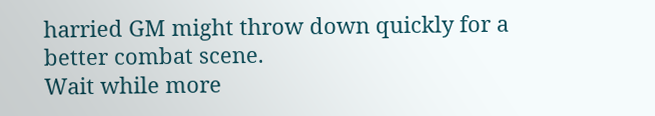harried GM might throw down quickly for a better combat scene.
Wait while more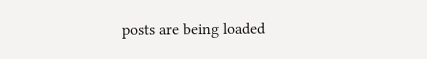posts are being loaded